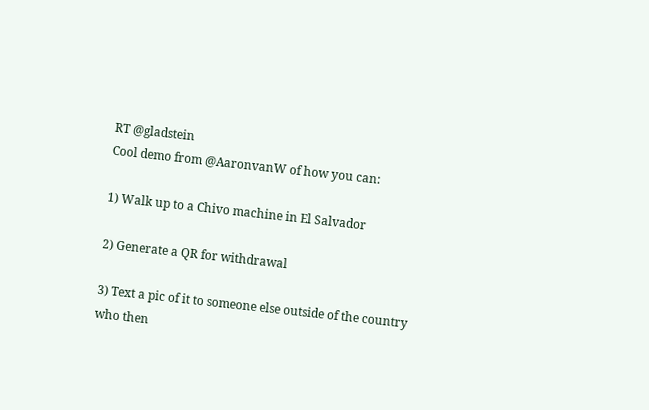RT @gladstein
Cool demo from @AaronvanW of how you can:

1) Walk up to a Chivo machine in El Salvador

2) Generate a QR for withdrawal

3) Text a pic of it to someone else outside of the country who then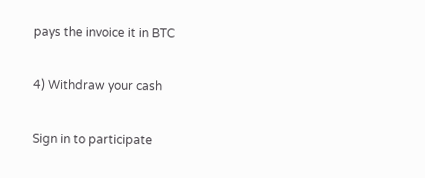pays the invoice it in BTC

4) Withdraw your cash

Sign in to participate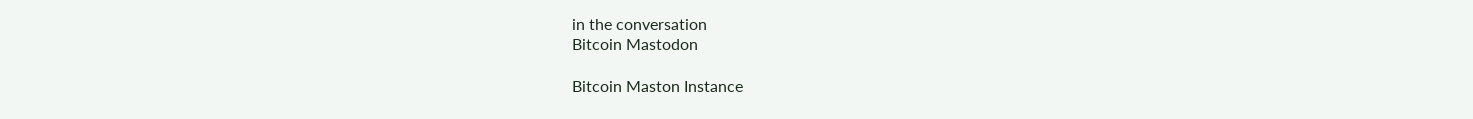in the conversation
Bitcoin Mastodon

Bitcoin Maston Instance